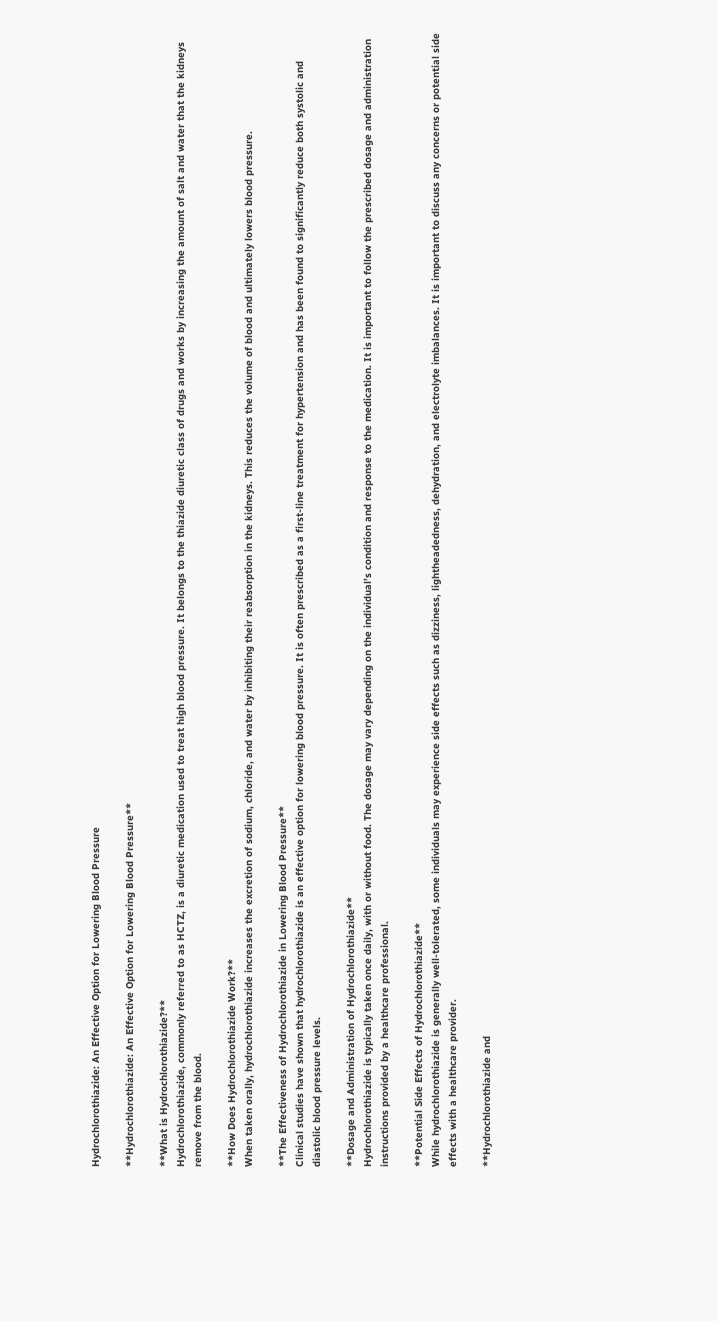Hydrochlorothiazide: An Effective Option for Lowering Blood Pressure

**Hydrochlorothiazide: An Effective Option for Lowering Blood Pressure**

**What is Hydrochlorothiazide?**
Hydrochlorothiazide, commonly referred to as HCTZ, is a diuretic medication used to treat high blood pressure. It belongs to the thiazide diuretic class of drugs and works by increasing the amount of salt and water that the kidneys remove from the blood.

**How Does Hydrochlorothiazide Work?**
When taken orally, hydrochlorothiazide increases the excretion of sodium, chloride, and water by inhibiting their reabsorption in the kidneys. This reduces the volume of blood and ultimately lowers blood pressure.

**The Effectiveness of Hydrochlorothiazide in Lowering Blood Pressure**
Clinical studies have shown that hydrochlorothiazide is an effective option for lowering blood pressure. It is often prescribed as a first-line treatment for hypertension and has been found to significantly reduce both systolic and diastolic blood pressure levels.

**Dosage and Administration of Hydrochlorothiazide**
Hydrochlorothiazide is typically taken once daily, with or without food. The dosage may vary depending on the individual’s condition and response to the medication. It is important to follow the prescribed dosage and administration instructions provided by a healthcare professional.

**Potential Side Effects of Hydrochlorothiazide**
While hydrochlorothiazide is generally well-tolerated, some individuals may experience side effects such as dizziness, lightheadedness, dehydration, and electrolyte imbalances. It is important to discuss any concerns or potential side effects with a healthcare provider.

**Hydrochlorothiazide and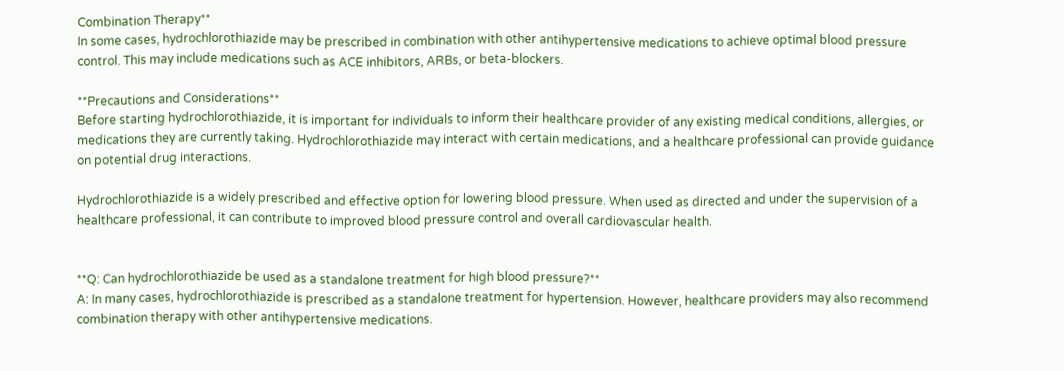Combination Therapy**
In some cases, hydrochlorothiazide may be prescribed in combination with other antihypertensive medications to achieve optimal blood pressure control. This may include medications such as ACE inhibitors, ARBs, or beta-blockers.

**Precautions and Considerations**
Before starting hydrochlorothiazide, it is important for individuals to inform their healthcare provider of any existing medical conditions, allergies, or medications they are currently taking. Hydrochlorothiazide may interact with certain medications, and a healthcare professional can provide guidance on potential drug interactions.

Hydrochlorothiazide is a widely prescribed and effective option for lowering blood pressure. When used as directed and under the supervision of a healthcare professional, it can contribute to improved blood pressure control and overall cardiovascular health.


**Q: Can hydrochlorothiazide be used as a standalone treatment for high blood pressure?**
A: In many cases, hydrochlorothiazide is prescribed as a standalone treatment for hypertension. However, healthcare providers may also recommend combination therapy with other antihypertensive medications.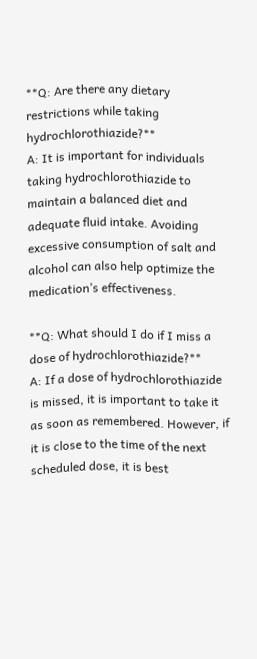**Q: Are there any dietary restrictions while taking hydrochlorothiazide?**
A: It is important for individuals taking hydrochlorothiazide to maintain a balanced diet and adequate fluid intake. Avoiding excessive consumption of salt and alcohol can also help optimize the medication’s effectiveness.

**Q: What should I do if I miss a dose of hydrochlorothiazide?**
A: If a dose of hydrochlorothiazide is missed, it is important to take it as soon as remembered. However, if it is close to the time of the next scheduled dose, it is best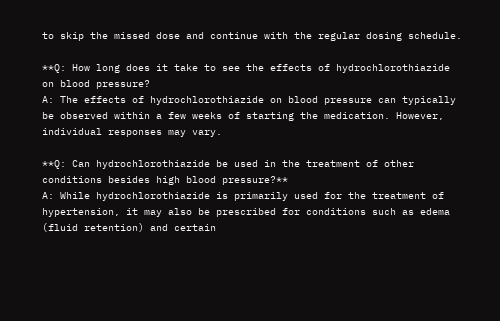to skip the missed dose and continue with the regular dosing schedule.

**Q: How long does it take to see the effects of hydrochlorothiazide on blood pressure?
A: The effects of hydrochlorothiazide on blood pressure can typically be observed within a few weeks of starting the medication. However, individual responses may vary.

**Q: Can hydrochlorothiazide be used in the treatment of other conditions besides high blood pressure?**
A: While hydrochlorothiazide is primarily used for the treatment of hypertension, it may also be prescribed for conditions such as edema (fluid retention) and certain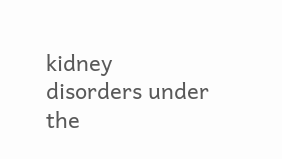kidney disorders under the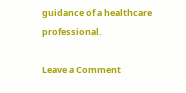guidance of a healthcare professional.

Leave a Comment